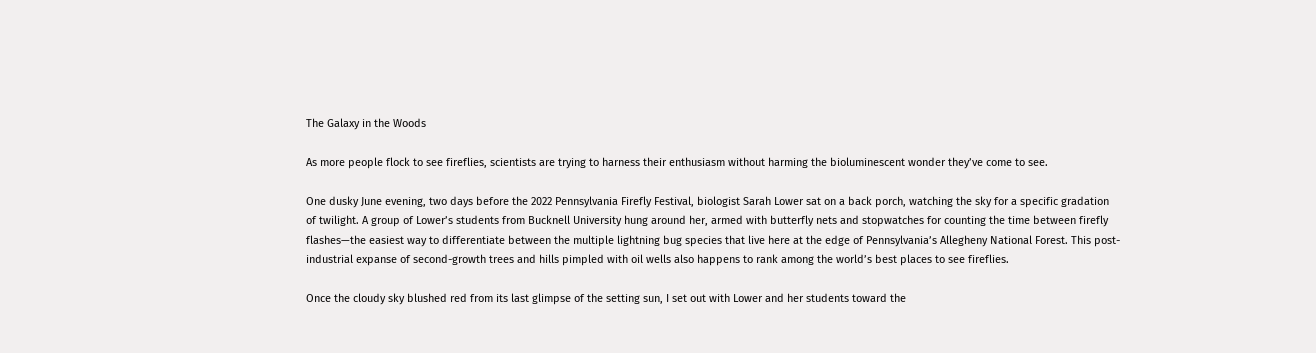The Galaxy in the Woods

As more people flock to see fireflies, scientists are trying to harness their enthusiasm without harming the bioluminescent wonder they’ve come to see.

One dusky June evening, two days before the 2022 Pennsylvania Firefly Festival, biologist Sarah Lower sat on a back porch, watching the sky for a specific gradation of twilight. A group of Lower’s students from Bucknell University hung around her, armed with butterfly nets and stopwatches for counting the time between firefly flashes—the easiest way to differentiate between the multiple lightning bug species that live here at the edge of Pennsylvania’s Allegheny National Forest. This post-industrial expanse of second-growth trees and hills pimpled with oil wells also happens to rank among the world’s best places to see fireflies.

Once the cloudy sky blushed red from its last glimpse of the setting sun, I set out with Lower and her students toward the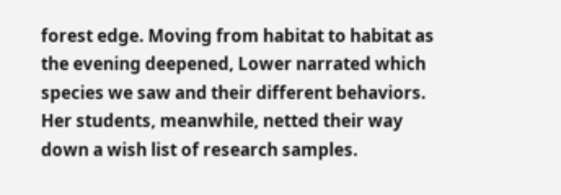forest edge. Moving from habitat to habitat as the evening deepened, Lower narrated which species we saw and their different behaviors. Her students, meanwhile, netted their way down a wish list of research samples.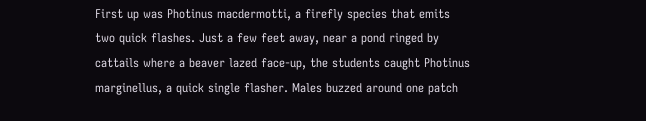First up was Photinus macdermotti, a firefly species that emits two quick flashes. Just a few feet away, near a pond ringed by cattails where a beaver lazed face-up, the students caught Photinus marginellus, a quick single flasher. Males buzzed around one patch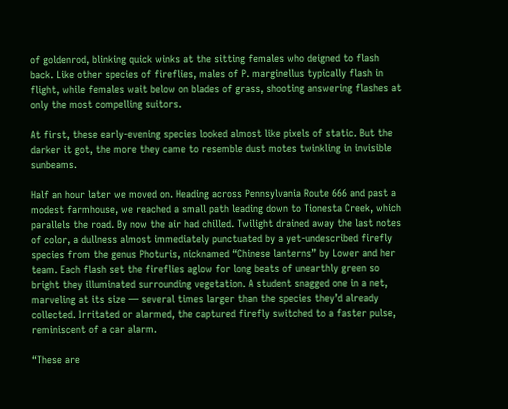of goldenrod, blinking quick winks at the sitting females who deigned to flash back. Like other species of fireflies, males of P. marginellus typically flash in flight, while females wait below on blades of grass, shooting answering flashes at only the most compelling suitors.

At first, these early-evening species looked almost like pixels of static. But the darker it got, the more they came to resemble dust motes twinkling in invisible sunbeams.

Half an hour later we moved on. Heading across Pennsylvania Route 666 and past a modest farmhouse, we reached a small path leading down to Tionesta Creek, which parallels the road. By now the air had chilled. Twilight drained away the last notes of color, a dullness almost immediately punctuated by a yet-undescribed firefly species from the genus Photuris, nicknamed “Chinese lanterns” by Lower and her team. Each flash set the fireflies aglow for long beats of unearthly green so bright they illuminated surrounding vegetation. A student snagged one in a net, marveling at its size — several times larger than the species they’d already collected. Irritated or alarmed, the captured firefly switched to a faster pulse, reminiscent of a car alarm.

“These are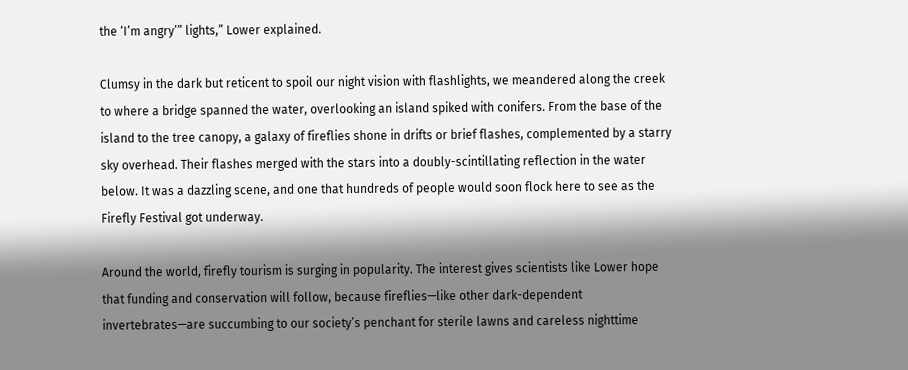the ‘I’m angry’” lights,” Lower explained.

Clumsy in the dark but reticent to spoil our night vision with flashlights, we meandered along the creek to where a bridge spanned the water, overlooking an island spiked with conifers. From the base of the island to the tree canopy, a galaxy of fireflies shone in drifts or brief flashes, complemented by a starry sky overhead. Their flashes merged with the stars into a doubly-scintillating reflection in the water below. It was a dazzling scene, and one that hundreds of people would soon flock here to see as the Firefly Festival got underway.

Around the world, firefly tourism is surging in popularity. The interest gives scientists like Lower hope that funding and conservation will follow, because fireflies—like other dark-dependent invertebrates—are succumbing to our society’s penchant for sterile lawns and careless nighttime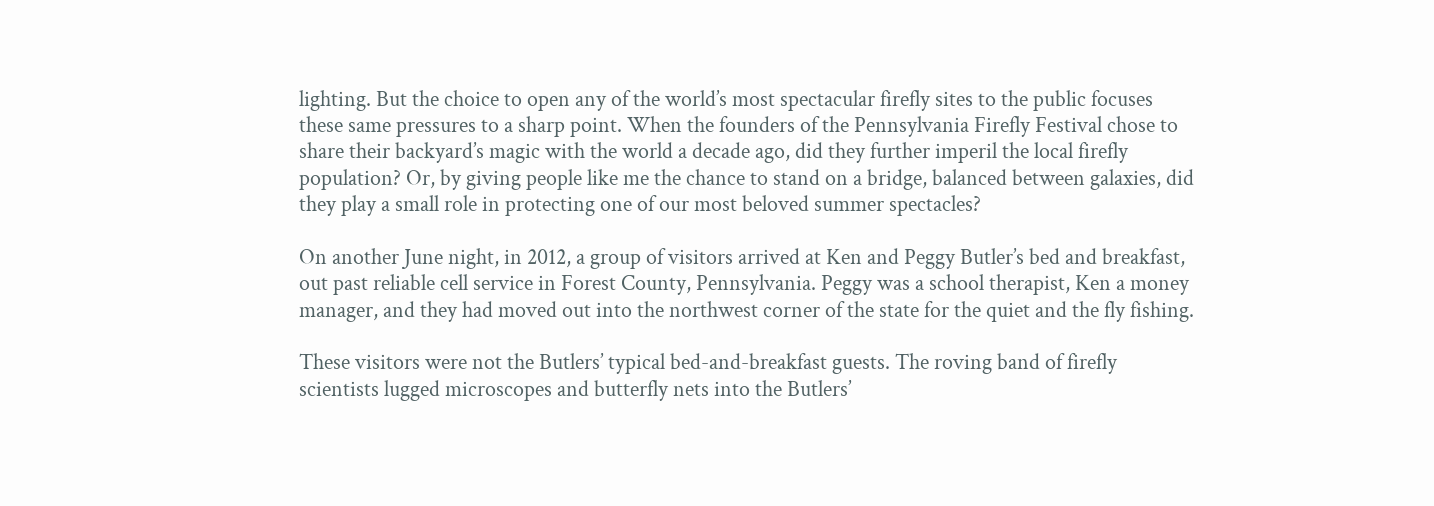lighting. But the choice to open any of the world’s most spectacular firefly sites to the public focuses these same pressures to a sharp point. When the founders of the Pennsylvania Firefly Festival chose to share their backyard’s magic with the world a decade ago, did they further imperil the local firefly population? Or, by giving people like me the chance to stand on a bridge, balanced between galaxies, did they play a small role in protecting one of our most beloved summer spectacles?

On another June night, in 2012, a group of visitors arrived at Ken and Peggy Butler’s bed and breakfast, out past reliable cell service in Forest County, Pennsylvania. Peggy was a school therapist, Ken a money manager, and they had moved out into the northwest corner of the state for the quiet and the fly fishing.

These visitors were not the Butlers’ typical bed-and-breakfast guests. The roving band of firefly scientists lugged microscopes and butterfly nets into the Butlers’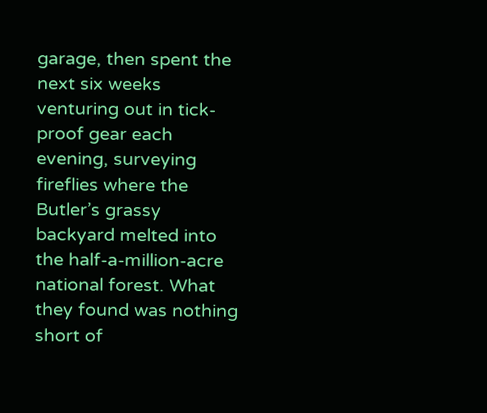garage, then spent the next six weeks venturing out in tick-proof gear each evening, surveying fireflies where the Butler’s grassy backyard melted into the half-a-million-acre national forest. What they found was nothing short of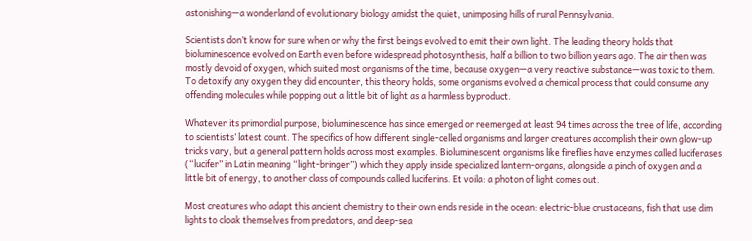astonishing—a wonderland of evolutionary biology amidst the quiet, unimposing hills of rural Pennsylvania.

Scientists don’t know for sure when or why the first beings evolved to emit their own light. The leading theory holds that bioluminescence evolved on Earth even before widespread photosynthesis, half a billion to two billion years ago. The air then was mostly devoid of oxygen, which suited most organisms of the time, because oxygen—a very reactive substance—was toxic to them. To detoxify any oxygen they did encounter, this theory holds, some organisms evolved a chemical process that could consume any offending molecules while popping out a little bit of light as a harmless byproduct.

Whatever its primordial purpose, bioluminescence has since emerged or reemerged at least 94 times across the tree of life, according to scientists’ latest count. The specifics of how different single-celled organisms and larger creatures accomplish their own glow-up tricks vary, but a general pattern holds across most examples. Bioluminescent organisms like fireflies have enzymes called luciferases (“lucifer” in Latin meaning “light-bringer”) which they apply inside specialized lantern-organs, alongside a pinch of oxygen and a little bit of energy, to another class of compounds called luciferins. Et voila: a photon of light comes out.

Most creatures who adapt this ancient chemistry to their own ends reside in the ocean: electric-blue crustaceans, fish that use dim lights to cloak themselves from predators, and deep-sea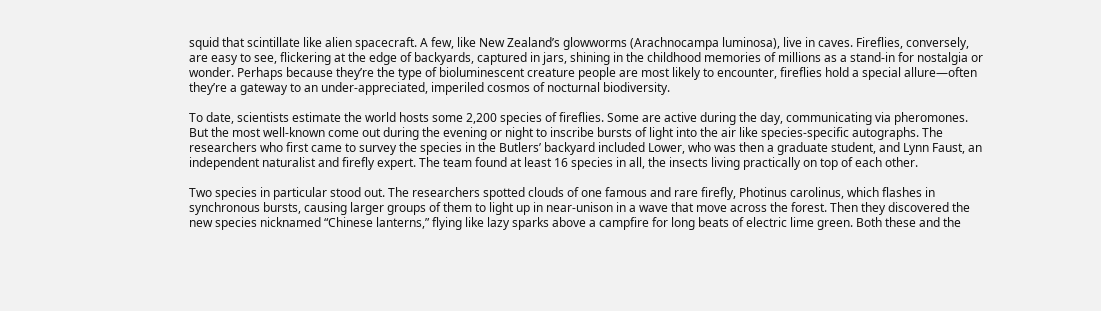squid that scintillate like alien spacecraft. A few, like New Zealand’s glowworms (Arachnocampa luminosa), live in caves. Fireflies, conversely, are easy to see, flickering at the edge of backyards, captured in jars, shining in the childhood memories of millions as a stand-in for nostalgia or wonder. Perhaps because they’re the type of bioluminescent creature people are most likely to encounter, fireflies hold a special allure—often they’re a gateway to an under-appreciated, imperiled cosmos of nocturnal biodiversity.

To date, scientists estimate the world hosts some 2,200 species of fireflies. Some are active during the day, communicating via pheromones. But the most well-known come out during the evening or night to inscribe bursts of light into the air like species-specific autographs. The researchers who first came to survey the species in the Butlers’ backyard included Lower, who was then a graduate student, and Lynn Faust, an independent naturalist and firefly expert. The team found at least 16 species in all, the insects living practically on top of each other.

Two species in particular stood out. The researchers spotted clouds of one famous and rare firefly, Photinus carolinus, which flashes in synchronous bursts, causing larger groups of them to light up in near-unison in a wave that move across the forest. Then they discovered the new species nicknamed “Chinese lanterns,” flying like lazy sparks above a campfire for long beats of electric lime green. Both these and the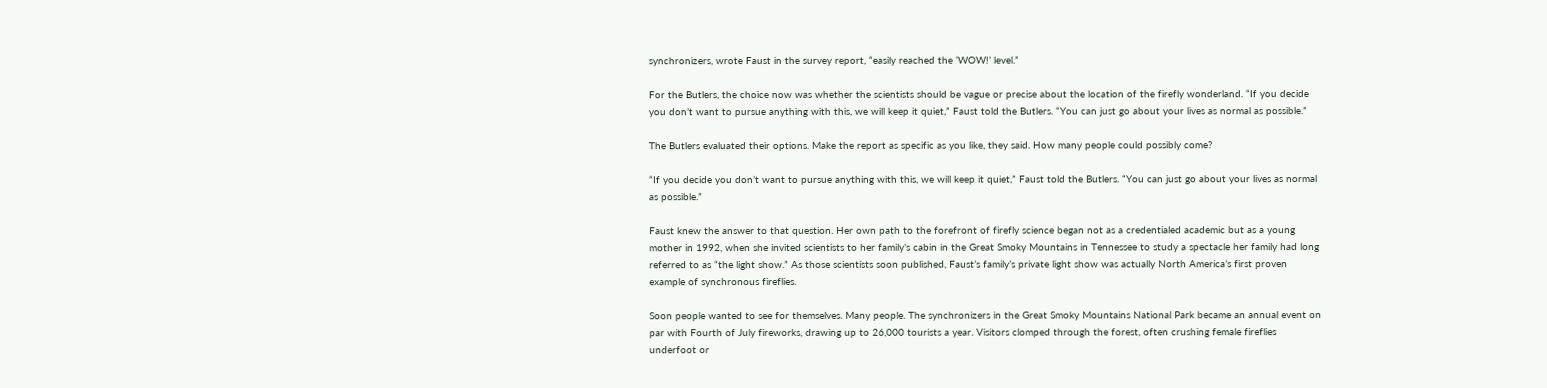synchronizers, wrote Faust in the survey report, “easily reached the ‘WOW!’ level.”

For the Butlers, the choice now was whether the scientists should be vague or precise about the location of the firefly wonderland. “If you decide you don’t want to pursue anything with this, we will keep it quiet,” Faust told the Butlers. “You can just go about your lives as normal as possible.”

The Butlers evaluated their options. Make the report as specific as you like, they said. How many people could possibly come?

“If you decide you don’t want to pursue anything with this, we will keep it quiet,” Faust told the Butlers. “You can just go about your lives as normal as possible.”

Faust knew the answer to that question. Her own path to the forefront of firefly science began not as a credentialed academic but as a young mother in 1992, when she invited scientists to her family’s cabin in the Great Smoky Mountains in Tennessee to study a spectacle her family had long referred to as “the light show.” As those scientists soon published, Faust’s family’s private light show was actually North America’s first proven example of synchronous fireflies.

Soon people wanted to see for themselves. Many people. The synchronizers in the Great Smoky Mountains National Park became an annual event on par with Fourth of July fireworks, drawing up to 26,000 tourists a year. Visitors clomped through the forest, often crushing female fireflies underfoot or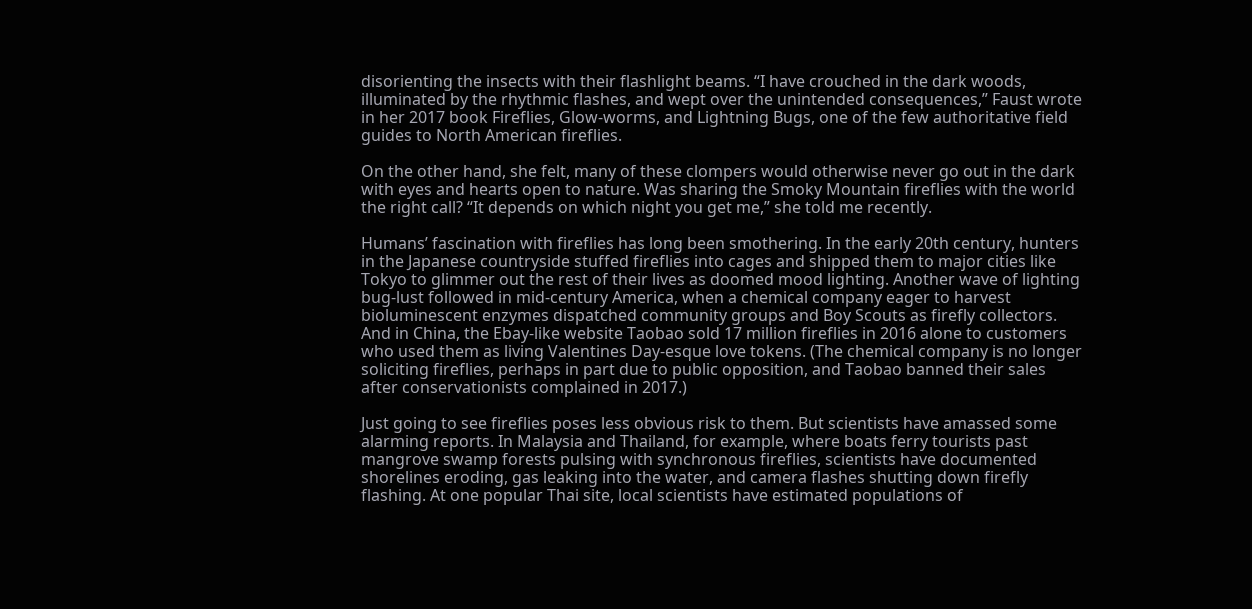disorienting the insects with their flashlight beams. “I have crouched in the dark woods, illuminated by the rhythmic flashes, and wept over the unintended consequences,” Faust wrote in her 2017 book Fireflies, Glow-worms, and Lightning Bugs, one of the few authoritative field guides to North American fireflies.

On the other hand, she felt, many of these clompers would otherwise never go out in the dark with eyes and hearts open to nature. Was sharing the Smoky Mountain fireflies with the world the right call? “It depends on which night you get me,” she told me recently.

Humans’ fascination with fireflies has long been smothering. In the early 20th century, hunters in the Japanese countryside stuffed fireflies into cages and shipped them to major cities like Tokyo to glimmer out the rest of their lives as doomed mood lighting. Another wave of lighting bug-lust followed in mid-century America, when a chemical company eager to harvest bioluminescent enzymes dispatched community groups and Boy Scouts as firefly collectors. And in China, the Ebay-like website Taobao sold 17 million fireflies in 2016 alone to customers who used them as living Valentines Day-esque love tokens. (The chemical company is no longer soliciting fireflies, perhaps in part due to public opposition, and Taobao banned their sales after conservationists complained in 2017.)

Just going to see fireflies poses less obvious risk to them. But scientists have amassed some alarming reports. In Malaysia and Thailand, for example, where boats ferry tourists past mangrove swamp forests pulsing with synchronous fireflies, scientists have documented shorelines eroding, gas leaking into the water, and camera flashes shutting down firefly flashing. At one popular Thai site, local scientists have estimated populations of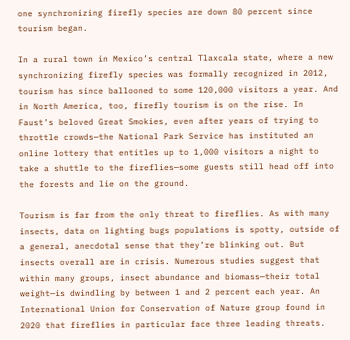one synchronizing firefly species are down 80 percent since tourism began.

In a rural town in Mexico’s central Tlaxcala state, where a new synchronizing firefly species was formally recognized in 2012, tourism has since ballooned to some 120,000 visitors a year. And in North America, too, firefly tourism is on the rise. In Faust’s beloved Great Smokies, even after years of trying to throttle crowds—the National Park Service has instituted an online lottery that entitles up to 1,000 visitors a night to take a shuttle to the fireflies—some guests still head off into the forests and lie on the ground.

Tourism is far from the only threat to fireflies. As with many insects, data on lighting bugs populations is spotty, outside of a general, anecdotal sense that they’re blinking out. But insects overall are in crisis. Numerous studies suggest that within many groups, insect abundance and biomass—their total weight—is dwindling by between 1 and 2 percent each year. An International Union for Conservation of Nature group found in 2020 that fireflies in particular face three leading threats.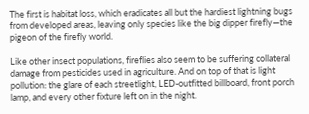The first is habitat loss, which eradicates all but the hardiest lightning bugs from developed areas, leaving only species like the big dipper firefly—the pigeon of the firefly world.

Like other insect populations, fireflies also seem to be suffering collateral damage from pesticides used in agriculture. And on top of that is light pollution: the glare of each streetlight, LED-outfitted billboard, front porch lamp, and every other fixture left on in the night.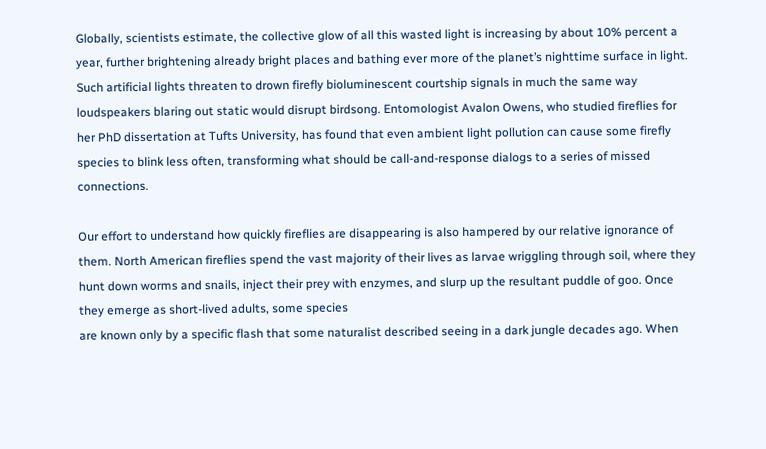Globally, scientists estimate, the collective glow of all this wasted light is increasing by about 10% percent a year, further brightening already bright places and bathing ever more of the planet’s nighttime surface in light. Such artificial lights threaten to drown firefly bioluminescent courtship signals in much the same way loudspeakers blaring out static would disrupt birdsong. Entomologist Avalon Owens, who studied fireflies for her PhD dissertation at Tufts University, has found that even ambient light pollution can cause some firefly species to blink less often, transforming what should be call-and-response dialogs to a series of missed connections.

Our effort to understand how quickly fireflies are disappearing is also hampered by our relative ignorance of them. North American fireflies spend the vast majority of their lives as larvae wriggling through soil, where they hunt down worms and snails, inject their prey with enzymes, and slurp up the resultant puddle of goo. Once they emerge as short-lived adults, some species
are known only by a specific flash that some naturalist described seeing in a dark jungle decades ago. When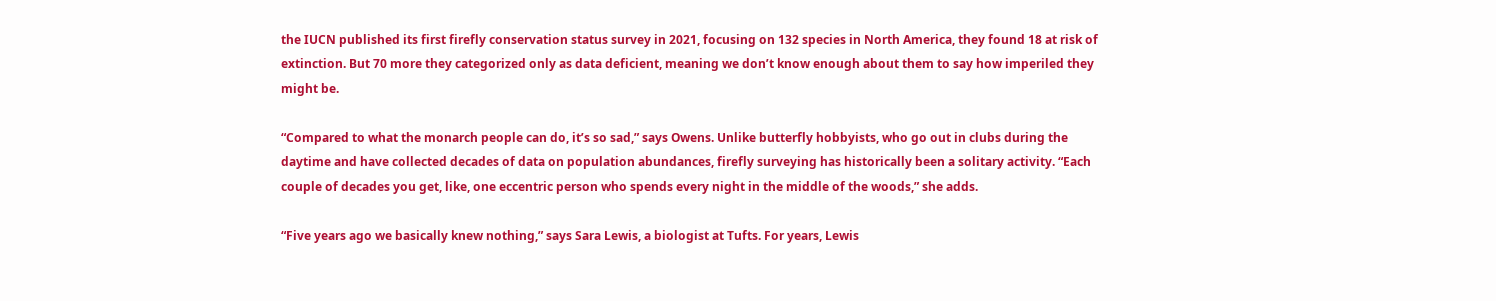the IUCN published its first firefly conservation status survey in 2021, focusing on 132 species in North America, they found 18 at risk of extinction. But 70 more they categorized only as data deficient, meaning we don’t know enough about them to say how imperiled they might be.

“Compared to what the monarch people can do, it’s so sad,” says Owens. Unlike butterfly hobbyists, who go out in clubs during the daytime and have collected decades of data on population abundances, firefly surveying has historically been a solitary activity. “Each couple of decades you get, like, one eccentric person who spends every night in the middle of the woods,” she adds.

“Five years ago we basically knew nothing,” says Sara Lewis, a biologist at Tufts. For years, Lewis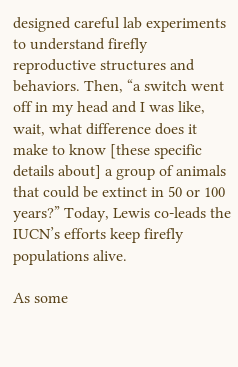designed careful lab experiments to understand firefly reproductive structures and behaviors. Then, “a switch went off in my head and I was like, wait, what difference does it make to know [these specific details about] a group of animals that could be extinct in 50 or 100 years?” Today, Lewis co-leads the IUCN’s efforts keep firefly populations alive.

As some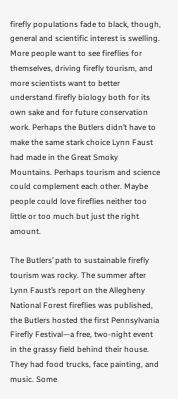firefly populations fade to black, though, general and scientific interest is swelling. More people want to see fireflies for themselves, driving firefly tourism, and more scientists want to better understand firefly biology both for its own sake and for future conservation work. Perhaps the Butlers didn’t have to make the same stark choice Lynn Faust had made in the Great Smoky Mountains. Perhaps tourism and science could complement each other. Maybe people could love fireflies neither too little or too much but just the right amount.

The Butlers’ path to sustainable firefly tourism was rocky. The summer after Lynn Faust’s report on the Allegheny National Forest fireflies was published, the Butlers hosted the first Pennsylvania Firefly Festival—a free, two-night event in the grassy field behind their house. They had food trucks, face painting, and music. Some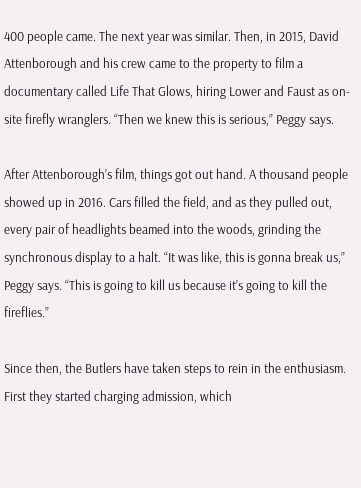400 people came. The next year was similar. Then, in 2015, David Attenborough and his crew came to the property to film a documentary called Life That Glows, hiring Lower and Faust as on-site firefly wranglers. “Then we knew this is serious,” Peggy says.

After Attenborough’s film, things got out hand. A thousand people showed up in 2016. Cars filled the field, and as they pulled out, every pair of headlights beamed into the woods, grinding the synchronous display to a halt. “It was like, this is gonna break us,” Peggy says. “This is going to kill us because it’s going to kill the fireflies.”

Since then, the Butlers have taken steps to rein in the enthusiasm. First they started charging admission, which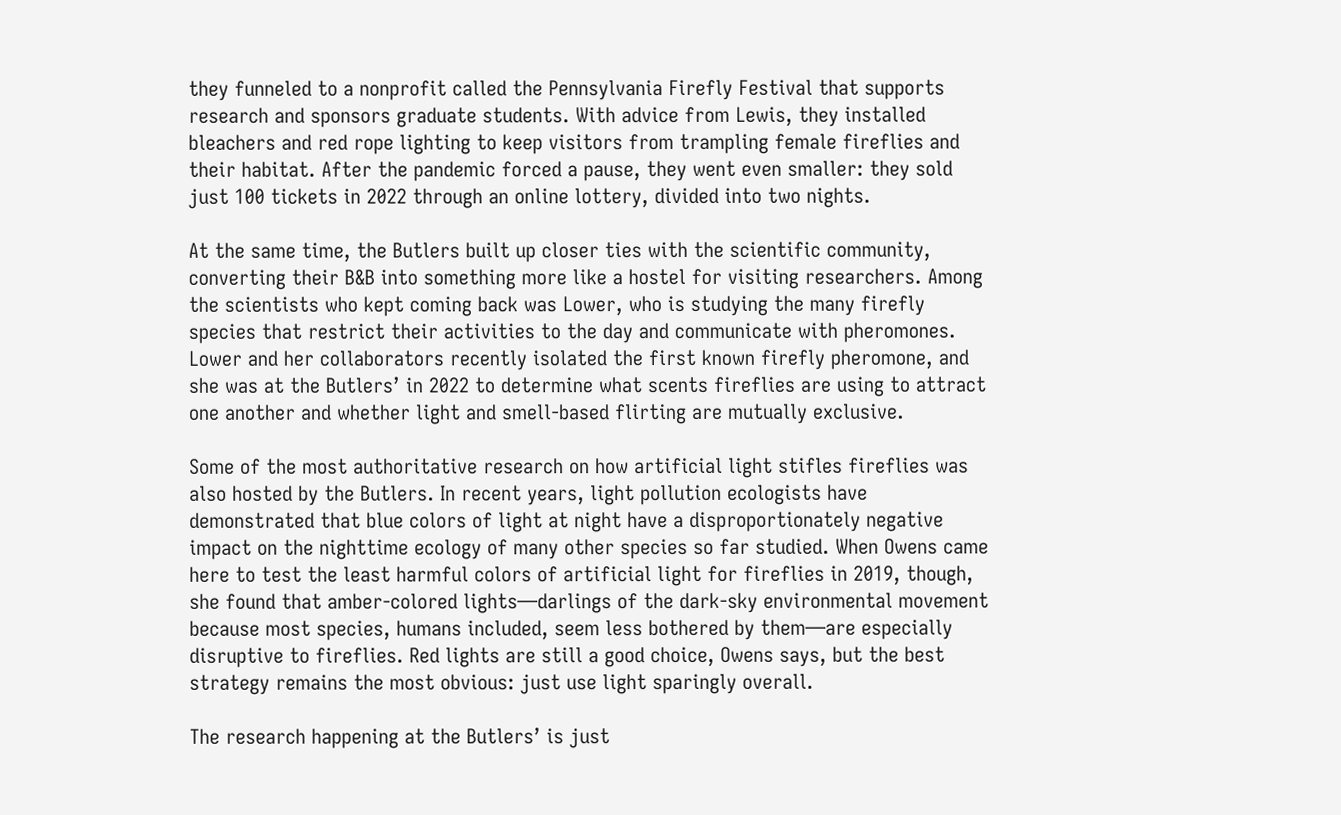they funneled to a nonprofit called the Pennsylvania Firefly Festival that supports research and sponsors graduate students. With advice from Lewis, they installed bleachers and red rope lighting to keep visitors from trampling female fireflies and their habitat. After the pandemic forced a pause, they went even smaller: they sold just 100 tickets in 2022 through an online lottery, divided into two nights.

At the same time, the Butlers built up closer ties with the scientific community, converting their B&B into something more like a hostel for visiting researchers. Among the scientists who kept coming back was Lower, who is studying the many firefly species that restrict their activities to the day and communicate with pheromones. Lower and her collaborators recently isolated the first known firefly pheromone, and she was at the Butlers’ in 2022 to determine what scents fireflies are using to attract one another and whether light and smell-based flirting are mutually exclusive.

Some of the most authoritative research on how artificial light stifles fireflies was also hosted by the Butlers. In recent years, light pollution ecologists have demonstrated that blue colors of light at night have a disproportionately negative impact on the nighttime ecology of many other species so far studied. When Owens came here to test the least harmful colors of artificial light for fireflies in 2019, though, she found that amber-colored lights—darlings of the dark-sky environmental movement because most species, humans included, seem less bothered by them—are especially disruptive to fireflies. Red lights are still a good choice, Owens says, but the best strategy remains the most obvious: just use light sparingly overall.

The research happening at the Butlers’ is just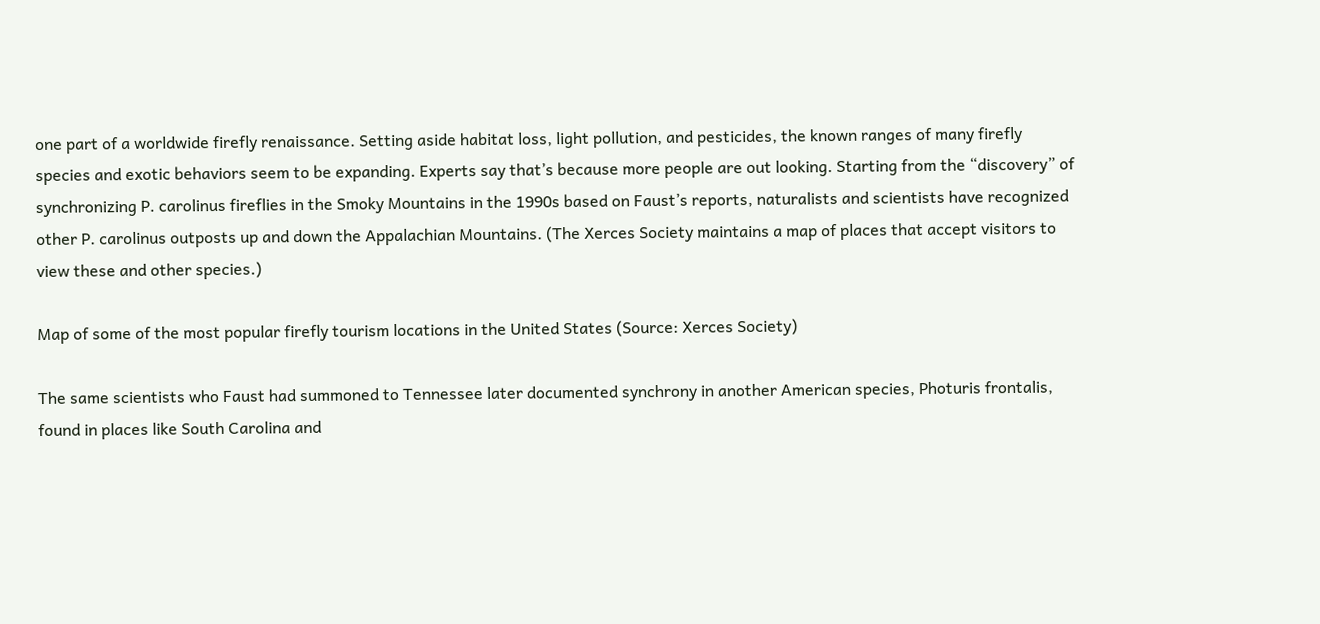one part of a worldwide firefly renaissance. Setting aside habitat loss, light pollution, and pesticides, the known ranges of many firefly species and exotic behaviors seem to be expanding. Experts say that’s because more people are out looking. Starting from the “discovery” of synchronizing P. carolinus fireflies in the Smoky Mountains in the 1990s based on Faust’s reports, naturalists and scientists have recognized other P. carolinus outposts up and down the Appalachian Mountains. (The Xerces Society maintains a map of places that accept visitors to view these and other species.)

Map of some of the most popular firefly tourism locations in the United States (Source: Xerces Society)

The same scientists who Faust had summoned to Tennessee later documented synchrony in another American species, Photuris frontalis, found in places like South Carolina and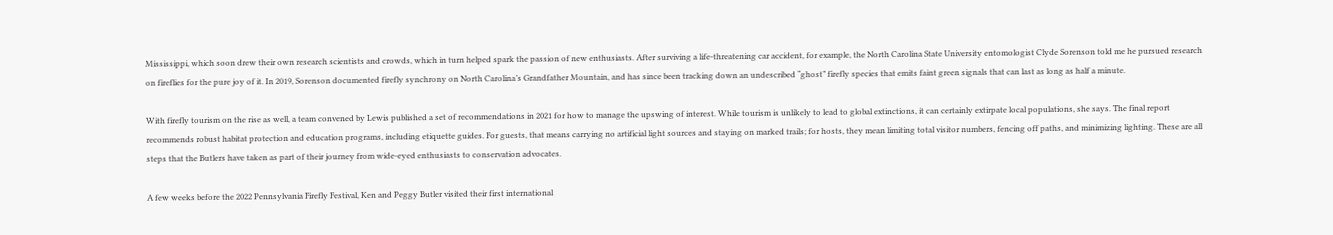Mississippi, which soon drew their own research scientists and crowds, which in turn helped spark the passion of new enthusiasts. After surviving a life-threatening car accident, for example, the North Carolina State University entomologist Clyde Sorenson told me he pursued research on fireflies for the pure joy of it. In 2019, Sorenson documented firefly synchrony on North Carolina’s Grandfather Mountain, and has since been tracking down an undescribed “ghost” firefly species that emits faint green signals that can last as long as half a minute.

With firefly tourism on the rise as well, a team convened by Lewis published a set of recommendations in 2021 for how to manage the upswing of interest. While tourism is unlikely to lead to global extinctions, it can certainly extirpate local populations, she says. The final report recommends robust habitat protection and education programs, including etiquette guides. For guests, that means carrying no artificial light sources and staying on marked trails; for hosts, they mean limiting total visitor numbers, fencing off paths, and minimizing lighting. These are all steps that the Butlers have taken as part of their journey from wide-eyed enthusiasts to conservation advocates.

A few weeks before the 2022 Pennsylvania Firefly Festival, Ken and Peggy Butler visited their first international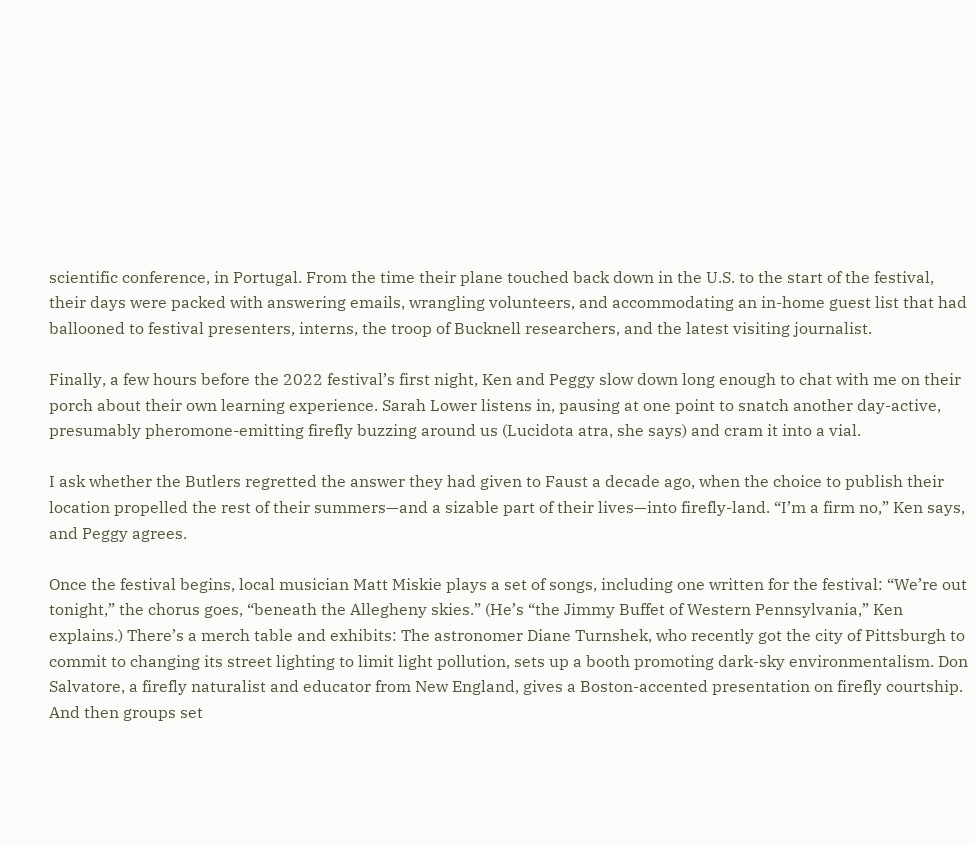scientific conference, in Portugal. From the time their plane touched back down in the U.S. to the start of the festival, their days were packed with answering emails, wrangling volunteers, and accommodating an in-home guest list that had ballooned to festival presenters, interns, the troop of Bucknell researchers, and the latest visiting journalist.

Finally, a few hours before the 2022 festival’s first night, Ken and Peggy slow down long enough to chat with me on their porch about their own learning experience. Sarah Lower listens in, pausing at one point to snatch another day-active, presumably pheromone-emitting firefly buzzing around us (Lucidota atra, she says) and cram it into a vial.

I ask whether the Butlers regretted the answer they had given to Faust a decade ago, when the choice to publish their location propelled the rest of their summers—and a sizable part of their lives—into firefly-land. “I’m a firm no,” Ken says, and Peggy agrees.

Once the festival begins, local musician Matt Miskie plays a set of songs, including one written for the festival: “We’re out tonight,” the chorus goes, “beneath the Allegheny skies.” (He’s “the Jimmy Buffet of Western Pennsylvania,” Ken explains.) There’s a merch table and exhibits: The astronomer Diane Turnshek, who recently got the city of Pittsburgh to commit to changing its street lighting to limit light pollution, sets up a booth promoting dark-sky environmentalism. Don Salvatore, a firefly naturalist and educator from New England, gives a Boston-accented presentation on firefly courtship. And then groups set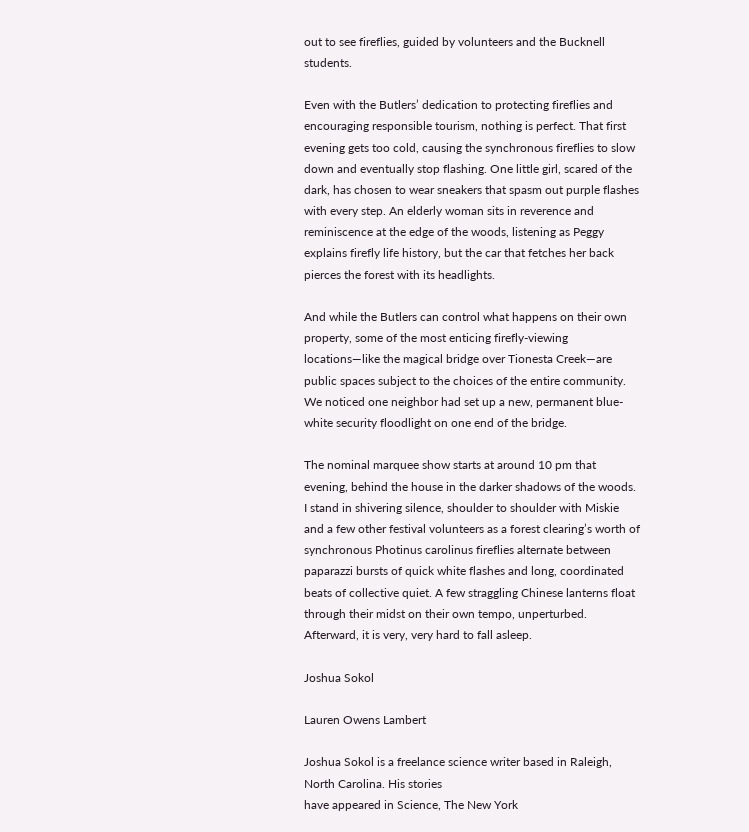out to see fireflies, guided by volunteers and the Bucknell students.

Even with the Butlers’ dedication to protecting fireflies and encouraging responsible tourism, nothing is perfect. That first evening gets too cold, causing the synchronous fireflies to slow down and eventually stop flashing. One little girl, scared of the dark, has chosen to wear sneakers that spasm out purple flashes with every step. An elderly woman sits in reverence and reminiscence at the edge of the woods, listening as Peggy explains firefly life history, but the car that fetches her back pierces the forest with its headlights.

And while the Butlers can control what happens on their own property, some of the most enticing firefly-viewing locations—like the magical bridge over Tionesta Creek—are public spaces subject to the choices of the entire community. We noticed one neighbor had set up a new, permanent blue-white security floodlight on one end of the bridge.

The nominal marquee show starts at around 10 pm that evening, behind the house in the darker shadows of the woods. I stand in shivering silence, shoulder to shoulder with Miskie and a few other festival volunteers as a forest clearing’s worth of synchronous Photinus carolinus fireflies alternate between paparazzi bursts of quick white flashes and long, coordinated beats of collective quiet. A few straggling Chinese lanterns float through their midst on their own tempo, unperturbed. Afterward, it is very, very hard to fall asleep.

Joshua Sokol

Lauren Owens Lambert

Joshua Sokol is a freelance science writer based in Raleigh, North Carolina. His stories
have appeared in Science, The New York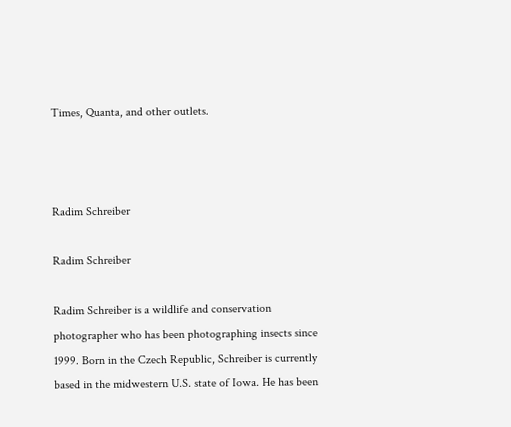Times, Quanta, and other outlets.



Radim Schreiber

Radim Schreiber

Radim Schreiber is a wildlife and conservation photographer who has been photographing insects since 1999. Born in the Czech Republic, Schreiber is currently based in the midwestern U.S. state of Iowa. He has been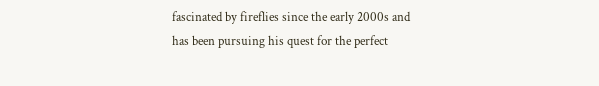fascinated by fireflies since the early 2000s and has been pursuing his quest for the perfect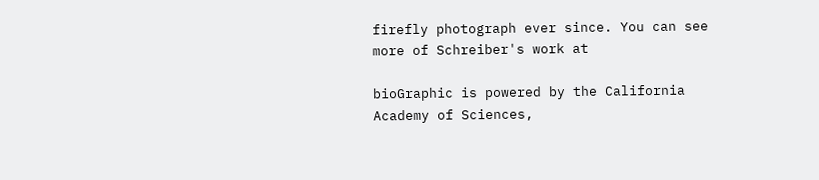firefly photograph ever since. You can see more of Schreiber's work at

bioGraphic is powered by the California Academy of Sciences,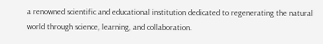a renowned scientific and educational institution dedicated to regenerating the natural world through science, learning, and collaboration.